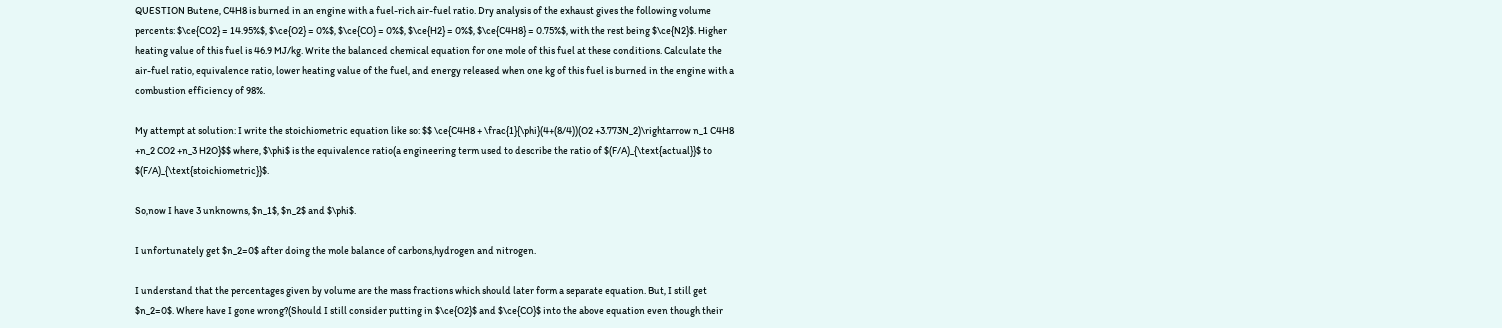QUESTION Butene, C4H8 is burned in an engine with a fuel-rich air-fuel ratio. Dry analysis of the exhaust gives the following volume percents: $\ce{CO2} = 14.95%$, $\ce{O2} = 0%$, $\ce{CO} = 0%$, $\ce{H2} = 0%$, $\ce{C4H8} = 0.75%$, with the rest being $\ce{N2}$. Higher heating value of this fuel is 46.9 MJ/kg. Write the balanced chemical equation for one mole of this fuel at these conditions. Calculate the air-fuel ratio, equivalence ratio, lower heating value of the fuel, and energy released when one kg of this fuel is burned in the engine with a combustion efficiency of 98%.

My attempt at solution: I write the stoichiometric equation like so: $$ \ce{C4H8 + \frac{1}{\phi}(4+(8/4))(O2 +3.773N_2)\rightarrow n_1 C4H8 +n_2 CO2 +n_3 H2O}$$ where, $\phi$ is the equivalence ratio(a engineering term used to describe the ratio of $(F/A)_{\text{actual}}$ to $(F/A)_{\text{stoichiometric}}$.

So,now I have 3 unknowns, $n_1$, $n_2$ and $\phi$.

I unfortunately get $n_2=0$ after doing the mole balance of carbons,hydrogen and nitrogen.

I understand that the percentages given by volume are the mass fractions which should later form a separate equation. But, I still get $n_2=0$. Where have I gone wrong?(Should I still consider putting in $\ce{O2}$ and $\ce{CO}$ into the above equation even though their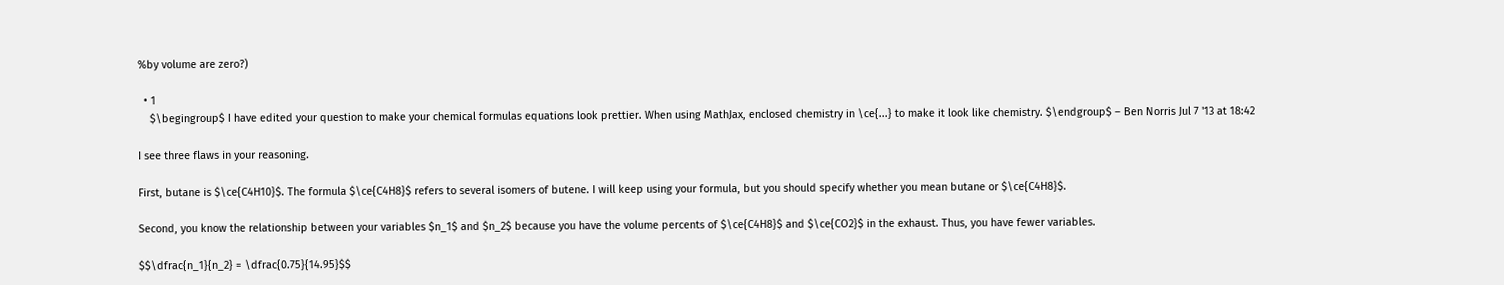%by volume are zero?)

  • 1
    $\begingroup$ I have edited your question to make your chemical formulas equations look prettier. When using MathJax, enclosed chemistry in \ce{...} to make it look like chemistry. $\endgroup$ – Ben Norris Jul 7 '13 at 18:42

I see three flaws in your reasoning.

First, butane is $\ce{C4H10}$. The formula $\ce{C4H8}$ refers to several isomers of butene. I will keep using your formula, but you should specify whether you mean butane or $\ce{C4H8}$.

Second, you know the relationship between your variables $n_1$ and $n_2$ because you have the volume percents of $\ce{C4H8}$ and $\ce{CO2}$ in the exhaust. Thus, you have fewer variables.

$$\dfrac{n_1}{n_2} = \dfrac{0.75}{14.95}$$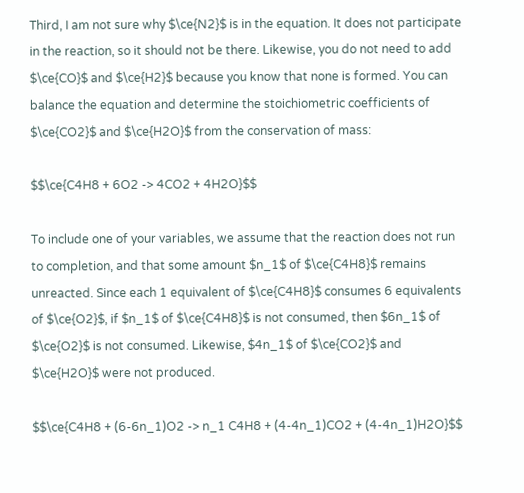Third, I am not sure why $\ce{N2}$ is in the equation. It does not participate in the reaction, so it should not be there. Likewise, you do not need to add $\ce{CO}$ and $\ce{H2}$ because you know that none is formed. You can balance the equation and determine the stoichiometric coefficients of $\ce{CO2}$ and $\ce{H2O}$ from the conservation of mass:

$$\ce{C4H8 + 6O2 -> 4CO2 + 4H2O}$$

To include one of your variables, we assume that the reaction does not run to completion, and that some amount $n_1$ of $\ce{C4H8}$ remains unreacted. Since each 1 equivalent of $\ce{C4H8}$ consumes 6 equivalents of $\ce{O2}$, if $n_1$ of $\ce{C4H8}$ is not consumed, then $6n_1$ of $\ce{O2}$ is not consumed. Likewise, $4n_1$ of $\ce{CO2}$ and $\ce{H2O}$ were not produced.

$$\ce{C4H8 + (6-6n_1)O2 -> n_1 C4H8 + (4-4n_1)CO2 + (4-4n_1)H2O}$$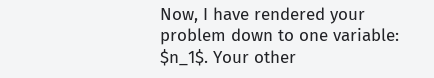Now, I have rendered your problem down to one variable: $n_1$. Your other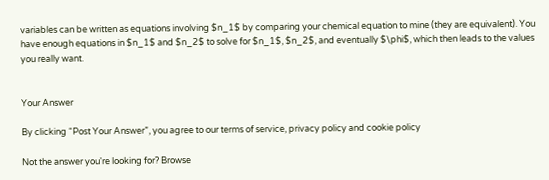variables can be written as equations involving $n_1$ by comparing your chemical equation to mine (they are equivalent). You have enough equations in $n_1$ and $n_2$ to solve for $n_1$, $n_2$, and eventually $\phi$, which then leads to the values you really want.


Your Answer

By clicking “Post Your Answer”, you agree to our terms of service, privacy policy and cookie policy

Not the answer you're looking for? Browse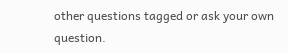other questions tagged or ask your own question.